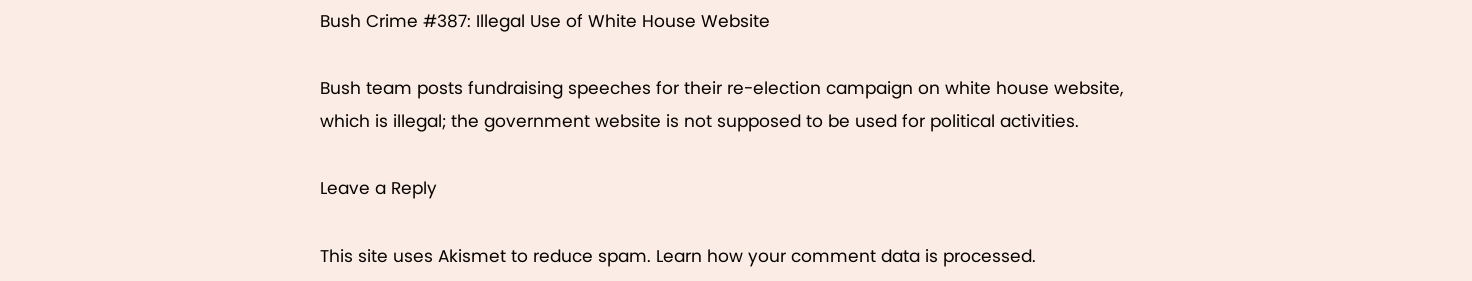Bush Crime #387: Illegal Use of White House Website

Bush team posts fundraising speeches for their re-election campaign on white house website, which is illegal; the government website is not supposed to be used for political activities.

Leave a Reply

This site uses Akismet to reduce spam. Learn how your comment data is processed.